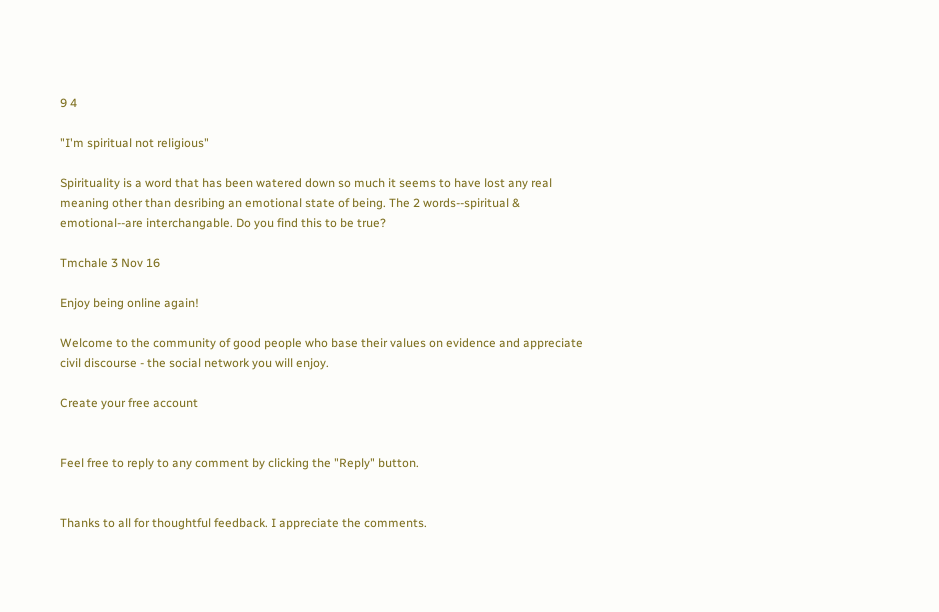9 4

"I'm spiritual not religious"

Spirituality is a word that has been watered down so much it seems to have lost any real meaning other than desribing an emotional state of being. The 2 words--spiritual & emotional--are interchangable. Do you find this to be true?

Tmchale 3 Nov 16

Enjoy being online again!

Welcome to the community of good people who base their values on evidence and appreciate civil discourse - the social network you will enjoy.

Create your free account


Feel free to reply to any comment by clicking the "Reply" button.


Thanks to all for thoughtful feedback. I appreciate the comments.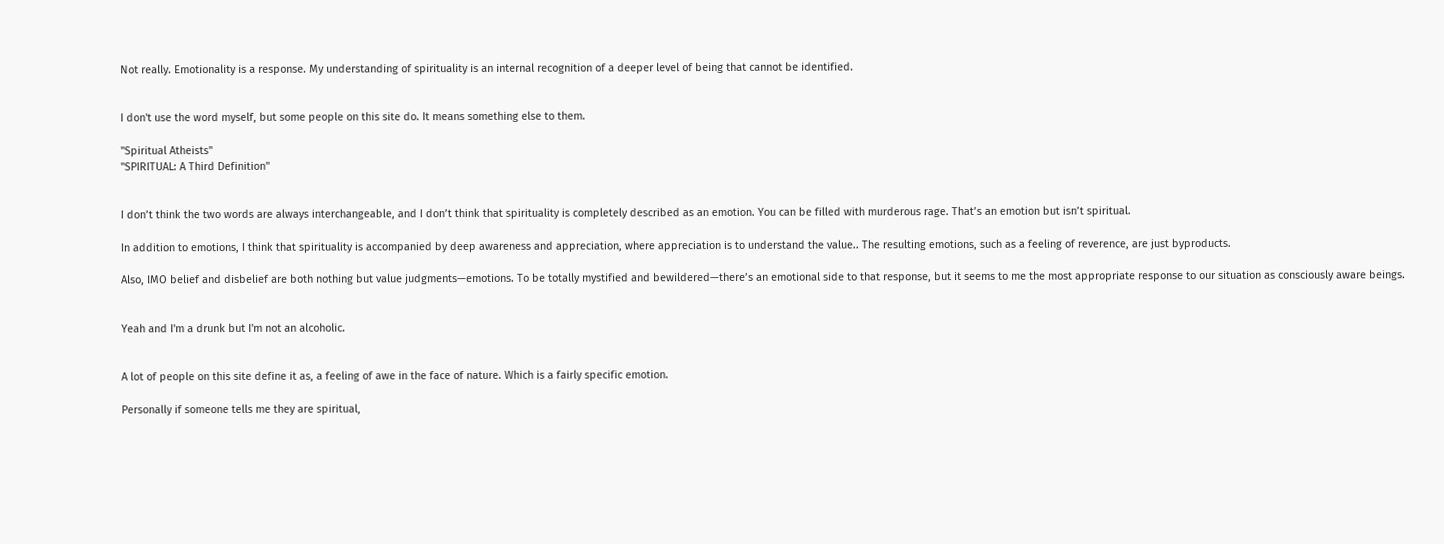Not really. Emotionality is a response. My understanding of spirituality is an internal recognition of a deeper level of being that cannot be identified.


I don't use the word myself, but some people on this site do. It means something else to them.

"Spiritual Atheists"
"SPIRITUAL: A Third Definition"


I don’t think the two words are always interchangeable, and I don’t think that spirituality is completely described as an emotion. You can be filled with murderous rage. That’s an emotion but isn’t spiritual.

In addition to emotions, I think that spirituality is accompanied by deep awareness and appreciation, where appreciation is to understand the value.. The resulting emotions, such as a feeling of reverence, are just byproducts.

Also, IMO belief and disbelief are both nothing but value judgments—emotions. To be totally mystified and bewildered—there’s an emotional side to that response, but it seems to me the most appropriate response to our situation as consciously aware beings.


Yeah and I'm a drunk but I'm not an alcoholic.


A lot of people on this site define it as, a feeling of awe in the face of nature. Which is a fairly specific emotion.

Personally if someone tells me they are spiritual,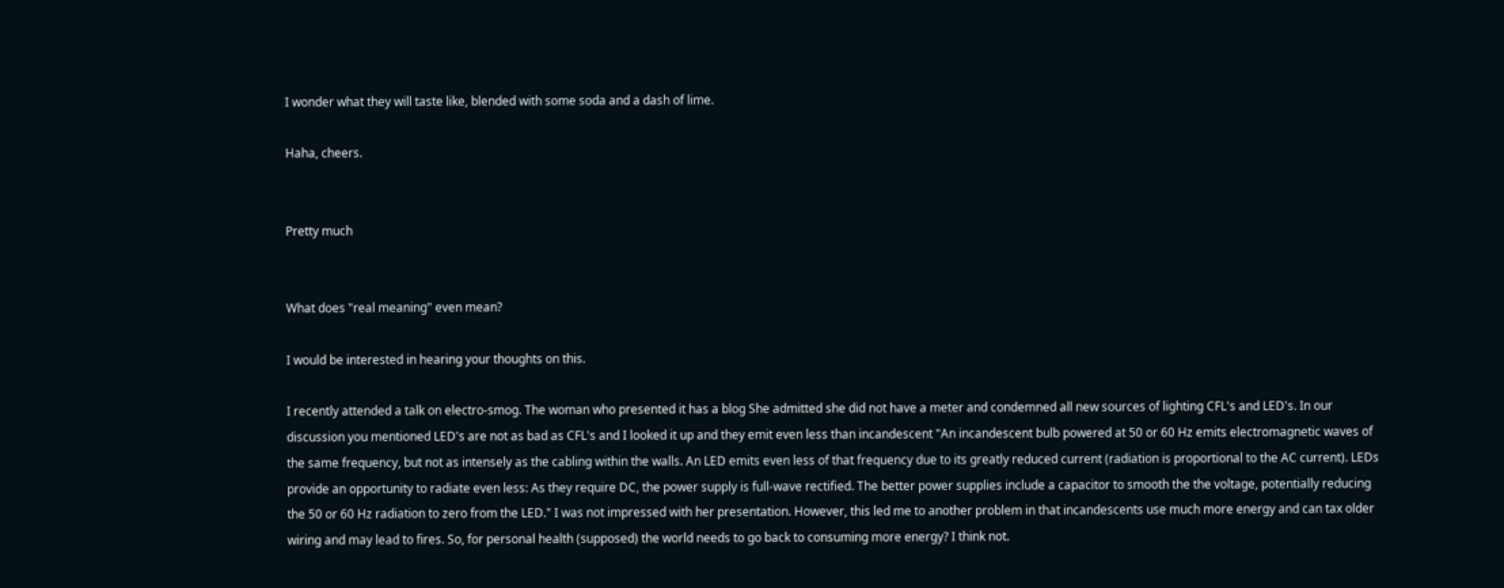I wonder what they will taste like, blended with some soda and a dash of lime.

Haha, cheers.


Pretty much


What does "real meaning" even mean?

I would be interested in hearing your thoughts on this.

I recently attended a talk on electro-smog. The woman who presented it has a blog She admitted she did not have a meter and condemned all new sources of lighting CFL's and LED's. In our discussion you mentioned LED's are not as bad as CFL's and I looked it up and they emit even less than incandescent "An incandescent bulb powered at 50 or 60 Hz emits electromagnetic waves of the same frequency, but not as intensely as the cabling within the walls. An LED emits even less of that frequency due to its greatly reduced current (radiation is proportional to the AC current). LEDs provide an opportunity to radiate even less: As they require DC, the power supply is full-wave rectified. The better power supplies include a capacitor to smooth the the voltage, potentially reducing the 50 or 60 Hz radiation to zero from the LED." I was not impressed with her presentation. However, this led me to another problem in that incandescents use much more energy and can tax older wiring and may lead to fires. So, for personal health (supposed) the world needs to go back to consuming more energy? I think not.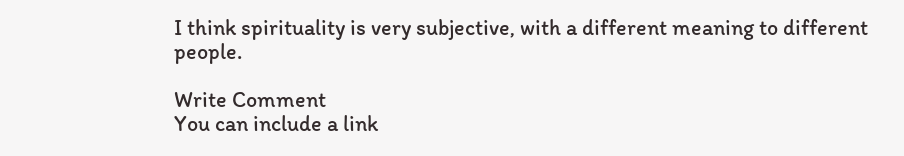I think spirituality is very subjective, with a different meaning to different people.

Write Comment
You can include a link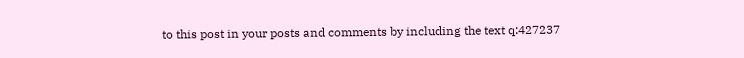to this post in your posts and comments by including the text q:427237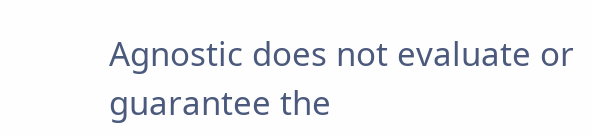Agnostic does not evaluate or guarantee the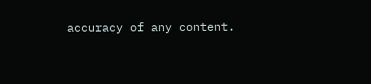accuracy of any content.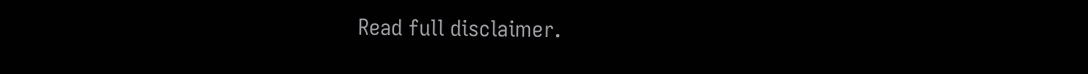Read full disclaimer.